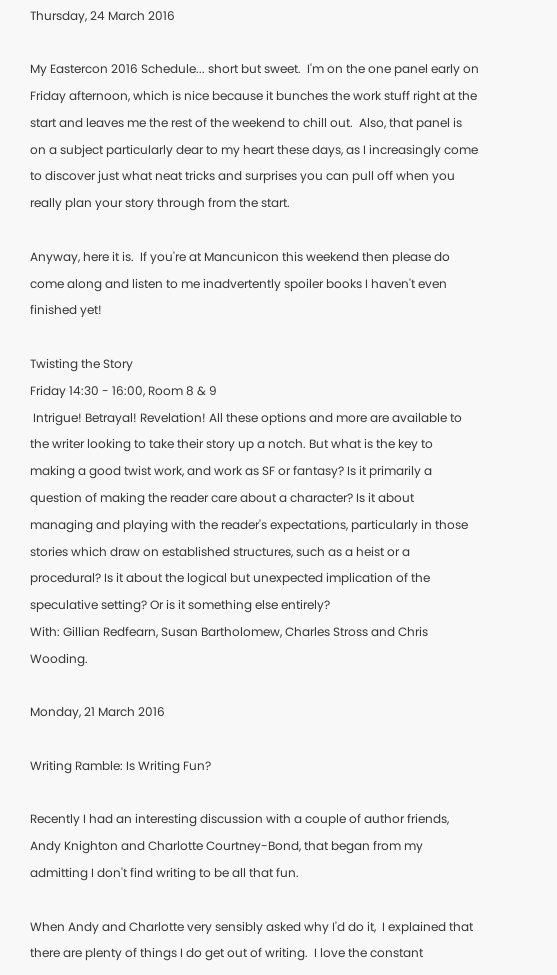Thursday, 24 March 2016

My Eastercon 2016 Schedule... short but sweet.  I'm on the one panel early on Friday afternoon, which is nice because it bunches the work stuff right at the start and leaves me the rest of the weekend to chill out.  Also, that panel is on a subject particularly dear to my heart these days, as I increasingly come to discover just what neat tricks and surprises you can pull off when you really plan your story through from the start.

Anyway, here it is.  If you're at Mancunicon this weekend then please do come along and listen to me inadvertently spoiler books I haven't even finished yet!

Twisting the Story
Friday 14:30 - 16:00, Room 8 & 9
 Intrigue! Betrayal! Revelation! All these options and more are available to the writer looking to take their story up a notch. But what is the key to making a good twist work, and work as SF or fantasy? Is it primarily a question of making the reader care about a character? Is it about managing and playing with the reader's expectations, particularly in those stories which draw on established structures, such as a heist or a procedural? Is it about the logical but unexpected implication of the speculative setting? Or is it something else entirely?
With: Gillian Redfearn, Susan Bartholomew, Charles Stross and Chris Wooding.

Monday, 21 March 2016

Writing Ramble: Is Writing Fun?

Recently I had an interesting discussion with a couple of author friends, Andy Knighton and Charlotte Courtney-Bond, that began from my admitting I don't find writing to be all that fun.

When Andy and Charlotte very sensibly asked why I'd do it,  I explained that there are plenty of things I do get out of writing.  I love the constant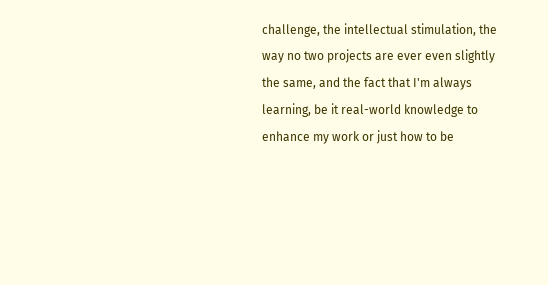challenge, the intellectual stimulation, the way no two projects are ever even slightly the same, and the fact that I'm always learning, be it real-world knowledge to enhance my work or just how to be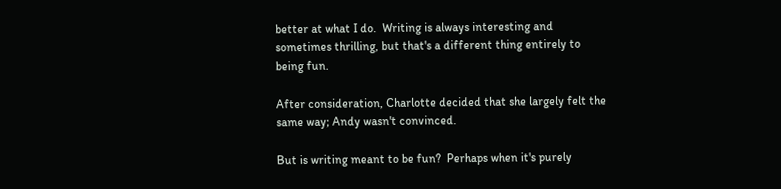better at what I do.  Writing is always interesting and sometimes thrilling, but that's a different thing entirely to being fun.

After consideration, Charlotte decided that she largely felt the same way; Andy wasn't convinced.

But is writing meant to be fun?  Perhaps when it's purely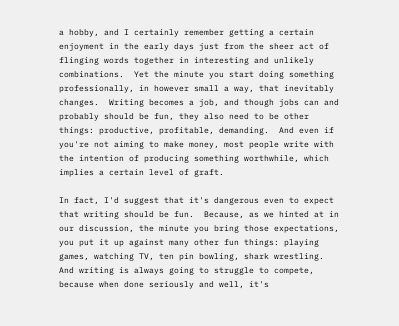a hobby, and I certainly remember getting a certain enjoyment in the early days just from the sheer act of flinging words together in interesting and unlikely combinations.  Yet the minute you start doing something professionally, in however small a way, that inevitably changes.  Writing becomes a job, and though jobs can and probably should be fun, they also need to be other things: productive, profitable, demanding.  And even if you're not aiming to make money, most people write with the intention of producing something worthwhile, which implies a certain level of graft.

In fact, I'd suggest that it's dangerous even to expect that writing should be fun.  Because, as we hinted at in our discussion, the minute you bring those expectations, you put it up against many other fun things: playing games, watching TV, ten pin bowling, shark wrestling.  And writing is always going to struggle to compete, because when done seriously and well, it's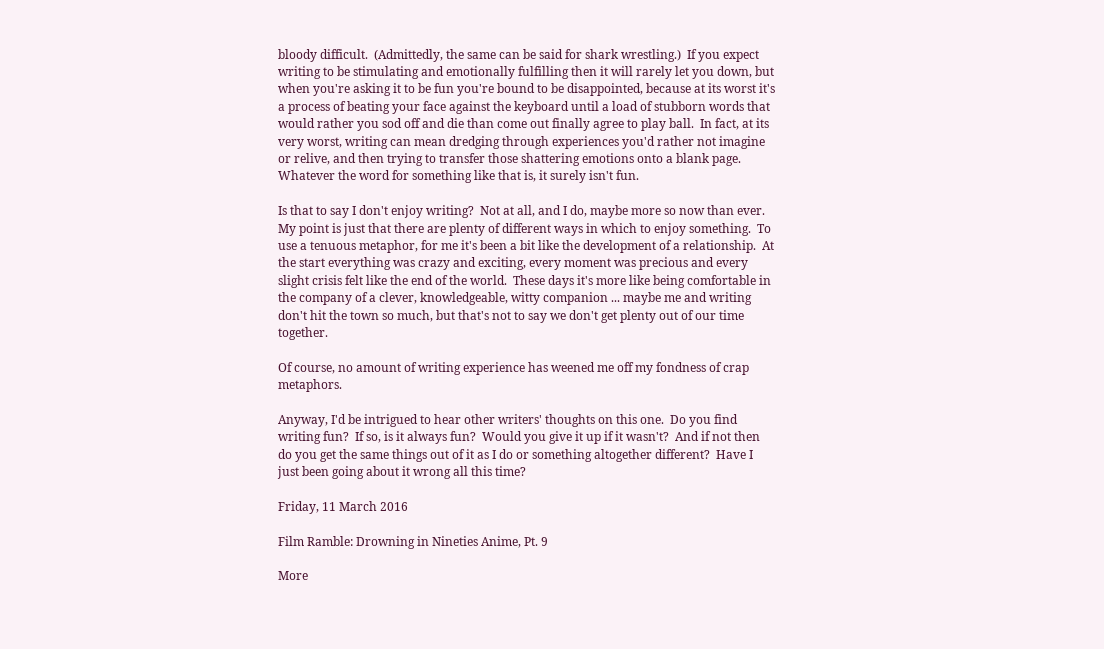bloody difficult.  (Admittedly, the same can be said for shark wrestling.)  If you expect writing to be stimulating and emotionally fulfilling then it will rarely let you down, but when you're asking it to be fun you're bound to be disappointed, because at its worst it's a process of beating your face against the keyboard until a load of stubborn words that would rather you sod off and die than come out finally agree to play ball.  In fact, at its very worst, writing can mean dredging through experiences you'd rather not imagine or relive, and then trying to transfer those shattering emotions onto a blank page.  Whatever the word for something like that is, it surely isn't fun.

Is that to say I don't enjoy writing?  Not at all, and I do, maybe more so now than ever.  My point is just that there are plenty of different ways in which to enjoy something.  To use a tenuous metaphor, for me it's been a bit like the development of a relationship.  At the start everything was crazy and exciting, every moment was precious and every slight crisis felt like the end of the world.  These days it's more like being comfortable in the company of a clever, knowledgeable, witty companion ... maybe me and writing don't hit the town so much, but that's not to say we don't get plenty out of our time together.

Of course, no amount of writing experience has weened me off my fondness of crap metaphors.

Anyway, I'd be intrigued to hear other writers' thoughts on this one.  Do you find writing fun?  If so, is it always fun?  Would you give it up if it wasn't?  And if not then do you get the same things out of it as I do or something altogether different?  Have I just been going about it wrong all this time?

Friday, 11 March 2016

Film Ramble: Drowning in Nineties Anime, Pt. 9

More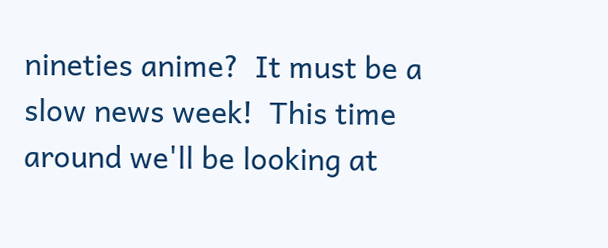nineties anime?  It must be a slow news week!  This time around we'll be looking at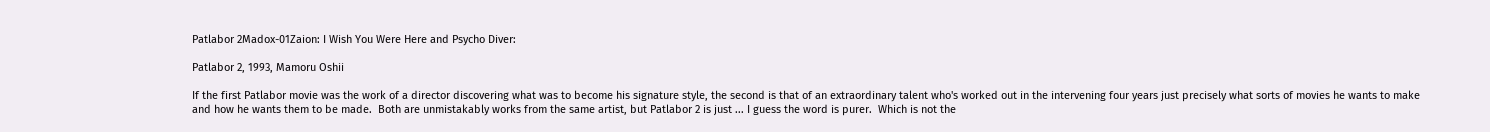Patlabor 2Madox-01Zaion: I Wish You Were Here and Psycho Diver:

Patlabor 2, 1993, Mamoru Oshii

If the first Patlabor movie was the work of a director discovering what was to become his signature style, the second is that of an extraordinary talent who's worked out in the intervening four years just precisely what sorts of movies he wants to make and how he wants them to be made.  Both are unmistakably works from the same artist, but Patlabor 2 is just ... I guess the word is purer.  Which is not the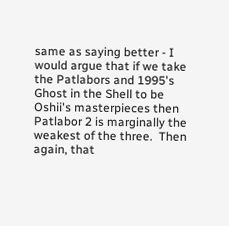same as saying better - I would argue that if we take the Patlabors and 1995's Ghost in the Shell to be Oshii's masterpieces then Patlabor 2 is marginally the weakest of the three.  Then again, that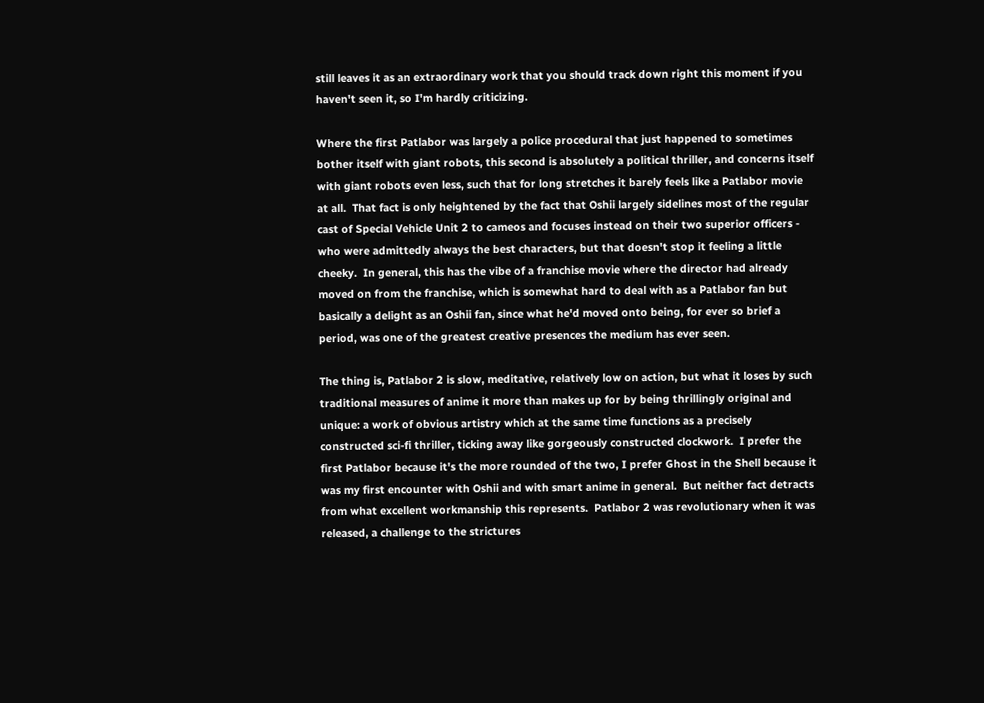still leaves it as an extraordinary work that you should track down right this moment if you haven't seen it, so I'm hardly criticizing.

Where the first Patlabor was largely a police procedural that just happened to sometimes bother itself with giant robots, this second is absolutely a political thriller, and concerns itself with giant robots even less, such that for long stretches it barely feels like a Patlabor movie at all.  That fact is only heightened by the fact that Oshii largely sidelines most of the regular cast of Special Vehicle Unit 2 to cameos and focuses instead on their two superior officers - who were admittedly always the best characters, but that doesn't stop it feeling a little cheeky.  In general, this has the vibe of a franchise movie where the director had already moved on from the franchise, which is somewhat hard to deal with as a Patlabor fan but basically a delight as an Oshii fan, since what he'd moved onto being, for ever so brief a period, was one of the greatest creative presences the medium has ever seen.

The thing is, Patlabor 2 is slow, meditative, relatively low on action, but what it loses by such traditional measures of anime it more than makes up for by being thrillingly original and unique: a work of obvious artistry which at the same time functions as a precisely constructed sci-fi thriller, ticking away like gorgeously constructed clockwork.  I prefer the first Patlabor because it's the more rounded of the two, I prefer Ghost in the Shell because it was my first encounter with Oshii and with smart anime in general.  But neither fact detracts from what excellent workmanship this represents.  Patlabor 2 was revolutionary when it was released, a challenge to the strictures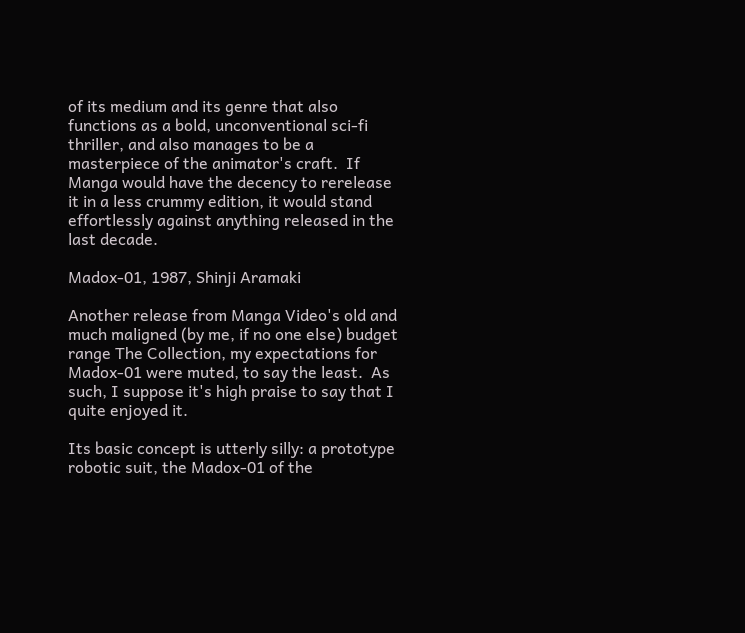of its medium and its genre that also functions as a bold, unconventional sci-fi thriller, and also manages to be a masterpiece of the animator's craft.  If Manga would have the decency to rerelease it in a less crummy edition, it would stand effortlessly against anything released in the last decade.

Madox-01, 1987, Shinji Aramaki

Another release from Manga Video's old and much maligned (by me, if no one else) budget range The Collection, my expectations for Madox-01 were muted, to say the least.  As such, I suppose it's high praise to say that I quite enjoyed it.

Its basic concept is utterly silly: a prototype robotic suit, the Madox-01 of the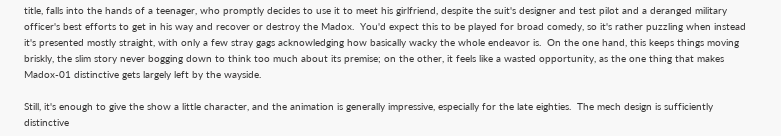title, falls into the hands of a teenager, who promptly decides to use it to meet his girlfriend, despite the suit's designer and test pilot and a deranged military officer's best efforts to get in his way and recover or destroy the Madox.  You'd expect this to be played for broad comedy, so it's rather puzzling when instead it's presented mostly straight, with only a few stray gags acknowledging how basically wacky the whole endeavor is.  On the one hand, this keeps things moving briskly, the slim story never bogging down to think too much about its premise; on the other, it feels like a wasted opportunity, as the one thing that makes Madox-01 distinctive gets largely left by the wayside.

Still, it's enough to give the show a little character, and the animation is generally impressive, especially for the late eighties.  The mech design is sufficiently distinctive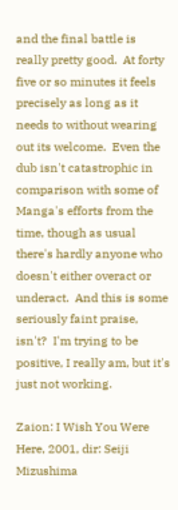and the final battle is really pretty good.  At forty five or so minutes it feels precisely as long as it needs to without wearing out its welcome.  Even the dub isn't catastrophic in comparison with some of Manga's efforts from the time, though as usual there's hardly anyone who doesn't either overact or underact.  And this is some seriously faint praise, isn't?  I'm trying to be positive, I really am, but it's just not working.

Zaion: I Wish You Were Here, 2001, dir: Seiji Mizushima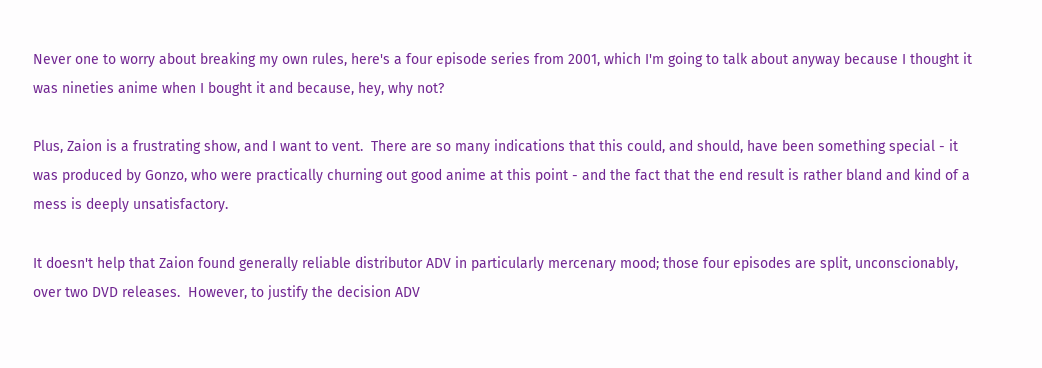Never one to worry about breaking my own rules, here's a four episode series from 2001, which I'm going to talk about anyway because I thought it was nineties anime when I bought it and because, hey, why not?

Plus, Zaion is a frustrating show, and I want to vent.  There are so many indications that this could, and should, have been something special - it was produced by Gonzo, who were practically churning out good anime at this point - and the fact that the end result is rather bland and kind of a mess is deeply unsatisfactory.

It doesn't help that Zaion found generally reliable distributor ADV in particularly mercenary mood; those four episodes are split, unconscionably, over two DVD releases.  However, to justify the decision ADV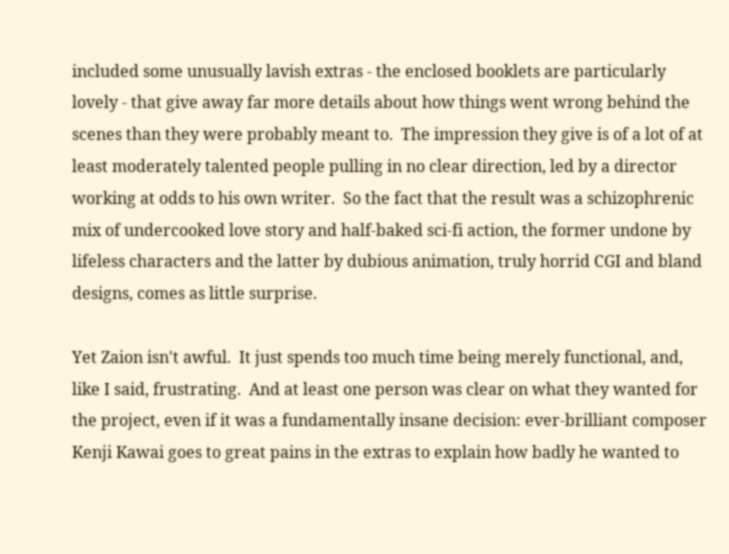included some unusually lavish extras - the enclosed booklets are particularly lovely - that give away far more details about how things went wrong behind the scenes than they were probably meant to.  The impression they give is of a lot of at least moderately talented people pulling in no clear direction, led by a director working at odds to his own writer.  So the fact that the result was a schizophrenic mix of undercooked love story and half-baked sci-fi action, the former undone by lifeless characters and the latter by dubious animation, truly horrid CGI and bland designs, comes as little surprise.

Yet Zaion isn't awful.  It just spends too much time being merely functional, and, like I said, frustrating.  And at least one person was clear on what they wanted for the project, even if it was a fundamentally insane decision: ever-brilliant composer Kenji Kawai goes to great pains in the extras to explain how badly he wanted to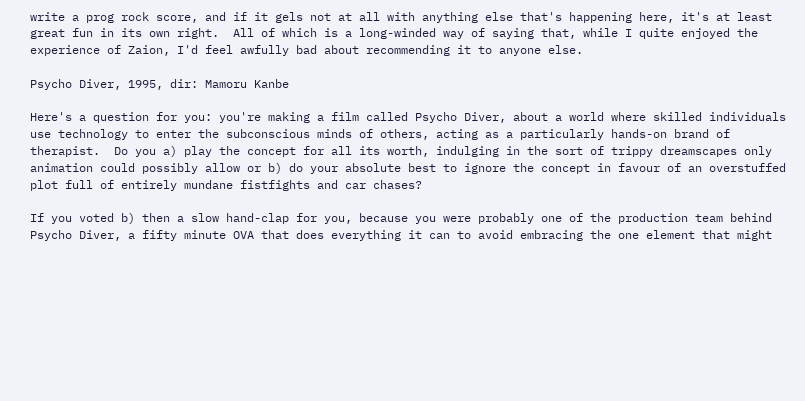write a prog rock score, and if it gels not at all with anything else that's happening here, it's at least great fun in its own right.  All of which is a long-winded way of saying that, while I quite enjoyed the experience of Zaion, I'd feel awfully bad about recommending it to anyone else.

Psycho Diver, 1995, dir: Mamoru Kanbe

Here's a question for you: you're making a film called Psycho Diver, about a world where skilled individuals use technology to enter the subconscious minds of others, acting as a particularly hands-on brand of therapist.  Do you a) play the concept for all its worth, indulging in the sort of trippy dreamscapes only animation could possibly allow or b) do your absolute best to ignore the concept in favour of an overstuffed plot full of entirely mundane fistfights and car chases?

If you voted b) then a slow hand-clap for you, because you were probably one of the production team behind Psycho Diver, a fifty minute OVA that does everything it can to avoid embracing the one element that might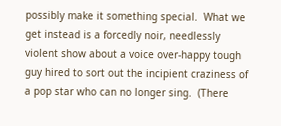possibly make it something special.  What we get instead is a forcedly noir, needlessly violent show about a voice over-happy tough guy hired to sort out the incipient craziness of a pop star who can no longer sing.  (There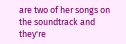are two of her songs on the soundtrack and they're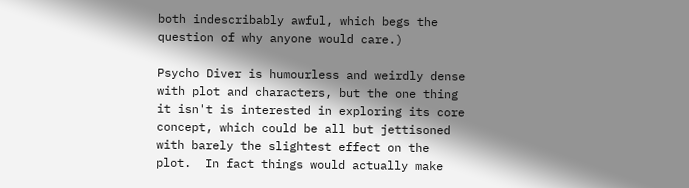both indescribably awful, which begs the question of why anyone would care.)

Psycho Diver is humourless and weirdly dense with plot and characters, but the one thing it isn't is interested in exploring its core concept, which could be all but jettisoned with barely the slightest effect on the plot.  In fact things would actually make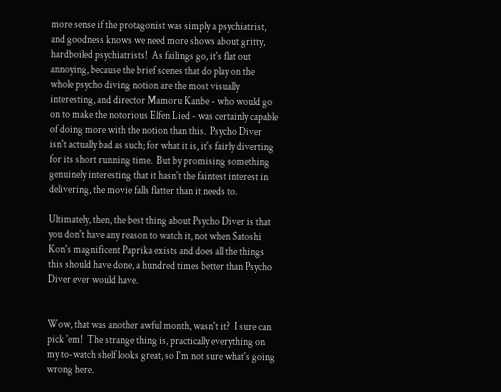more sense if the protagonist was simply a psychiatrist, and goodness knows we need more shows about gritty, hardboiled psychiatrists!  As failings go, it's flat out annoying, because the brief scenes that do play on the whole psycho diving notion are the most visually interesting, and director Mamoru Kanbe - who would go on to make the notorious Elfen Lied - was certainly capable of doing more with the notion than this.  Psycho Diver isn't actually bad as such; for what it is, it's fairly diverting for its short running time.  But by promising something genuinely interesting that it hasn't the faintest interest in delivering, the movie falls flatter than it needs to.

Ultimately, then, the best thing about Psycho Diver is that you don't have any reason to watch it, not when Satoshi Kon's magnificent Paprika exists and does all the things this should have done, a hundred times better than Psycho Diver ever would have.


Wow, that was another awful month, wasn't it?  I sure can pick 'em!  The strange thing is, practically everything on my to-watch shelf looks great, so I'm not sure what's going wrong here.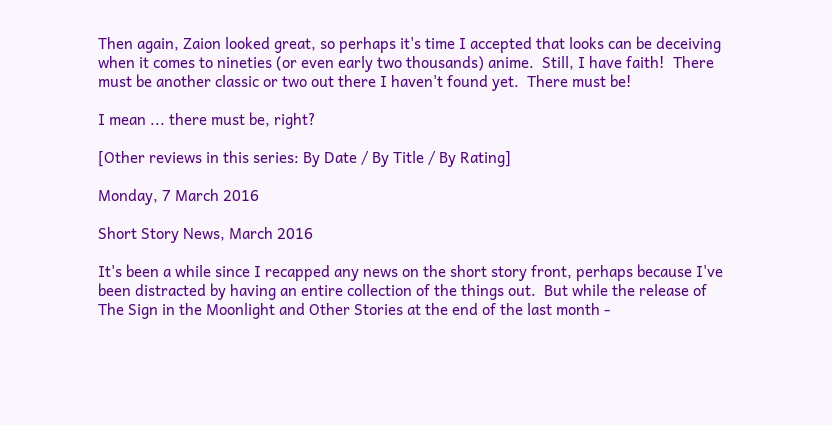Then again, Zaion looked great, so perhaps it's time I accepted that looks can be deceiving when it comes to nineties (or even early two thousands) anime.  Still, I have faith!  There must be another classic or two out there I haven't found yet.  There must be!

I mean ... there must be, right?

[Other reviews in this series: By Date / By Title / By Rating]

Monday, 7 March 2016

Short Story News, March 2016

It's been a while since I recapped any news on the short story front, perhaps because I've been distracted by having an entire collection of the things out.  But while the release of The Sign in the Moonlight and Other Stories at the end of the last month -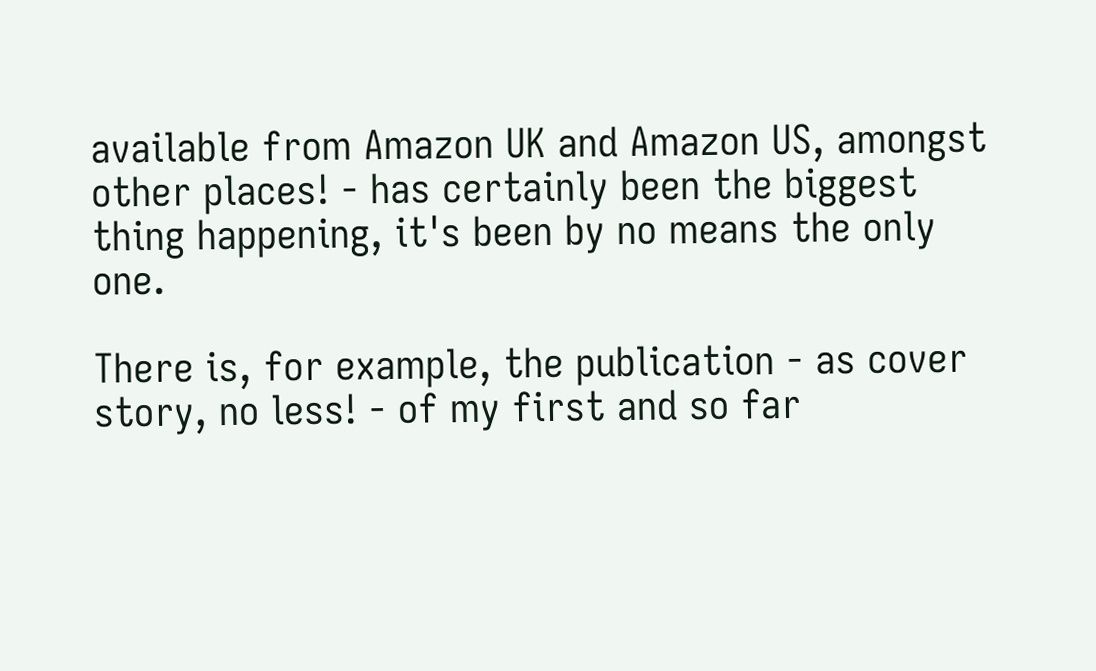available from Amazon UK and Amazon US, amongst other places! - has certainly been the biggest thing happening, it's been by no means the only one.

There is, for example, the publication - as cover story, no less! - of my first and so far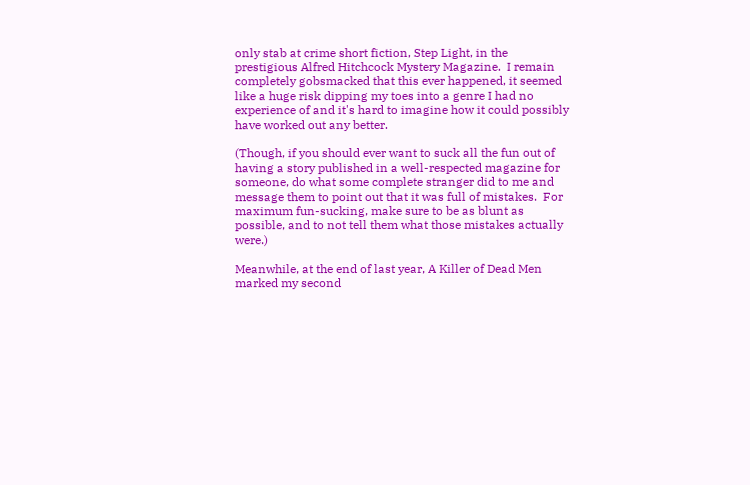only stab at crime short fiction, Step Light, in the prestigious Alfred Hitchcock Mystery Magazine.  I remain completely gobsmacked that this ever happened, it seemed like a huge risk dipping my toes into a genre I had no experience of and it's hard to imagine how it could possibly have worked out any better.

(Though, if you should ever want to suck all the fun out of having a story published in a well-respected magazine for someone, do what some complete stranger did to me and message them to point out that it was full of mistakes.  For maximum fun-sucking, make sure to be as blunt as possible, and to not tell them what those mistakes actually were.)

Meanwhile, at the end of last year, A Killer of Dead Men marked my second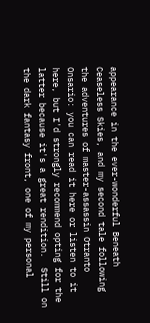appearance in the ever-wonderful Beneath Ceaseless Skies, and my second tale following the adventures of master-assassin Otranto Onsario: you can read it here or listen to it here, but I'd strongly recommend opting for the latter because it's a great rendition.  Still on the dark fantasy front, one of my personal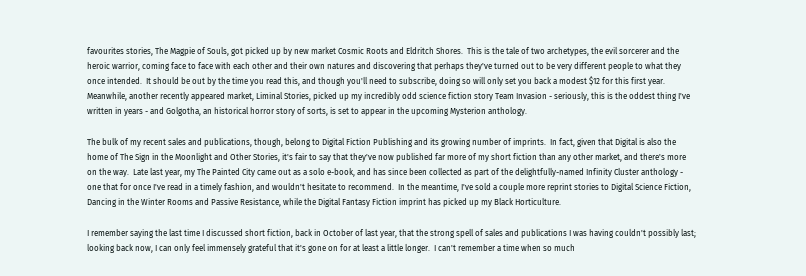favourites stories, The Magpie of Souls, got picked up by new market Cosmic Roots and Eldritch Shores.  This is the tale of two archetypes, the evil sorcerer and the heroic warrior, coming face to face with each other and their own natures and discovering that perhaps they've turned out to be very different people to what they once intended.  It should be out by the time you read this, and though you'll need to subscribe, doing so will only set you back a modest $12 for this first year.  Meanwhile, another recently appeared market, Liminal Stories, picked up my incredibly odd science fiction story Team Invasion - seriously, this is the oddest thing I've written in years - and Golgotha, an historical horror story of sorts, is set to appear in the upcoming Mysterion anthology.

The bulk of my recent sales and publications, though, belong to Digital Fiction Publishing and its growing number of imprints.  In fact, given that Digital is also the home of The Sign in the Moonlight and Other Stories, it's fair to say that they've now published far more of my short fiction than any other market, and there's more on the way.  Late last year, my The Painted City came out as a solo e-book, and has since been collected as part of the delightfully-named Infinity Cluster anthology - one that for once I've read in a timely fashion, and wouldn't hesitate to recommend.  In the meantime, I've sold a couple more reprint stories to Digital Science Fiction, Dancing in the Winter Rooms and Passive Resistance, while the Digital Fantasy Fiction imprint has picked up my Black Horticulture.

I remember saying the last time I discussed short fiction, back in October of last year, that the strong spell of sales and publications I was having couldn't possibly last; looking back now, I can only feel immensely grateful that it's gone on for at least a little longer.  I can't remember a time when so much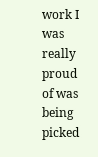work I was really proud of was being picked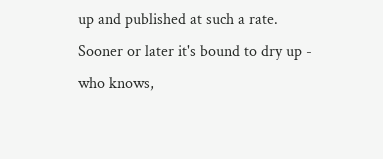up and published at such a rate.  Sooner or later it's bound to dry up - who knows,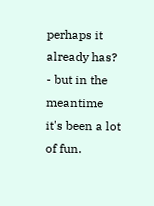perhaps it already has? - but in the meantime it's been a lot of fun.